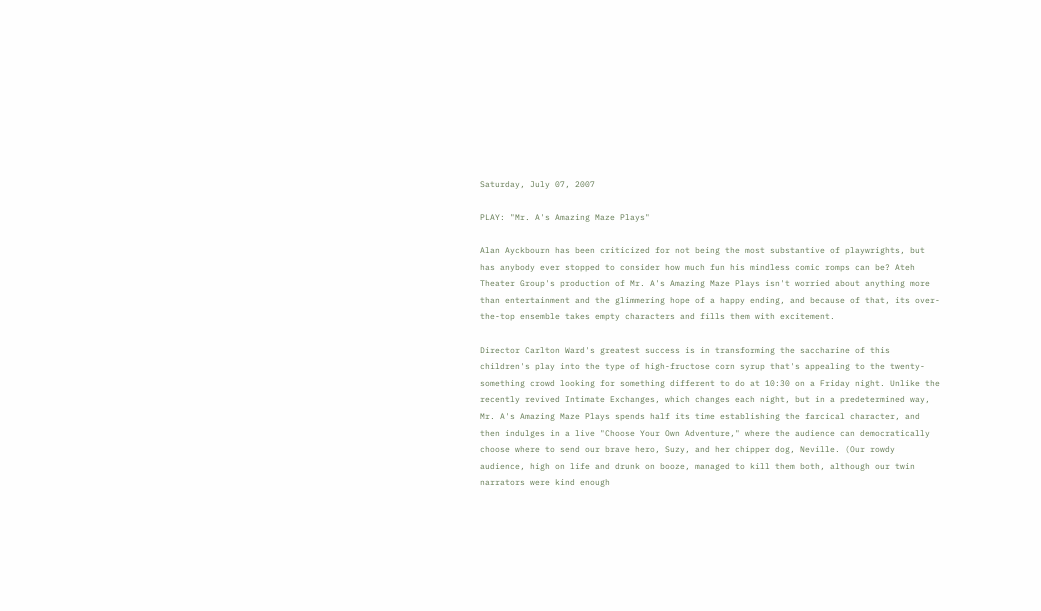Saturday, July 07, 2007

PLAY: "Mr. A's Amazing Maze Plays"

Alan Ayckbourn has been criticized for not being the most substantive of playwrights, but has anybody ever stopped to consider how much fun his mindless comic romps can be? Ateh Theater Group's production of Mr. A's Amazing Maze Plays isn't worried about anything more than entertainment and the glimmering hope of a happy ending, and because of that, its over-the-top ensemble takes empty characters and fills them with excitement.

Director Carlton Ward's greatest success is in transforming the saccharine of this children's play into the type of high-fructose corn syrup that's appealing to the twenty-something crowd looking for something different to do at 10:30 on a Friday night. Unlike the recently revived Intimate Exchanges, which changes each night, but in a predetermined way, Mr. A's Amazing Maze Plays spends half its time establishing the farcical character, and then indulges in a live "Choose Your Own Adventure," where the audience can democratically choose where to send our brave hero, Suzy, and her chipper dog, Neville. (Our rowdy audience, high on life and drunk on booze, managed to kill them both, although our twin narrators were kind enough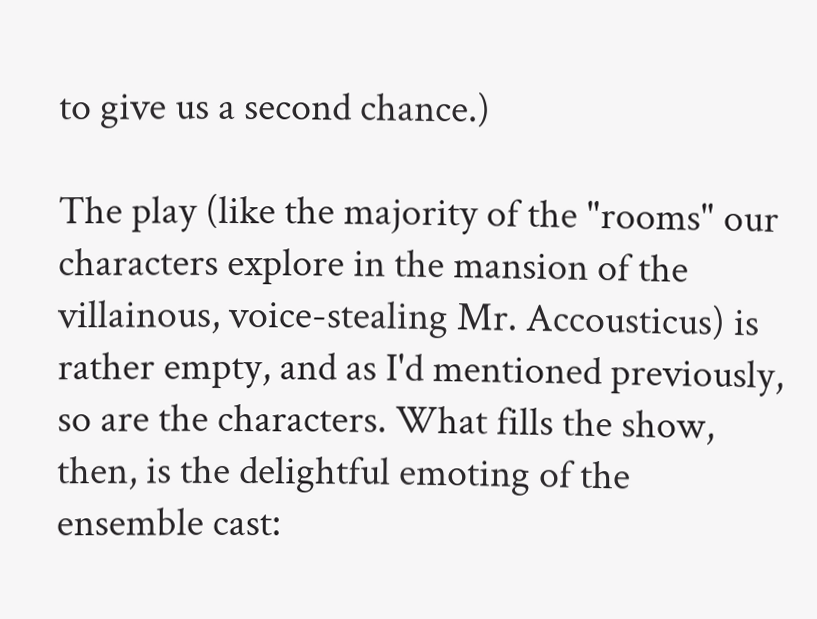to give us a second chance.)

The play (like the majority of the "rooms" our characters explore in the mansion of the villainous, voice-stealing Mr. Accousticus) is rather empty, and as I'd mentioned previously, so are the characters. What fills the show, then, is the delightful emoting of the ensemble cast: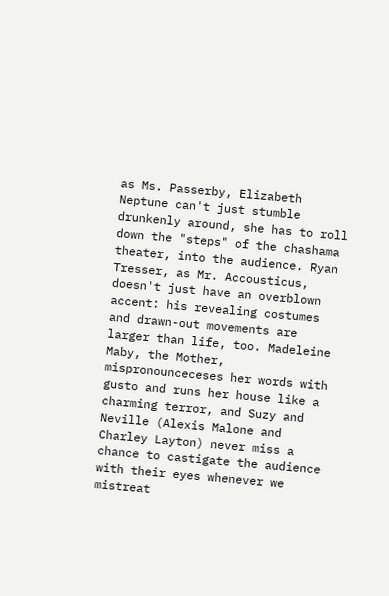as Ms. Passerby, Elizabeth Neptune can't just stumble drunkenly around, she has to roll down the "steps" of the chashama theater, into the audience. Ryan Tresser, as Mr. Accousticus, doesn't just have an overblown accent: his revealing costumes and drawn-out movements are larger than life, too. Madeleine Maby, the Mother, mispronounceceses her words with gusto and runs her house like a charming terror, and Suzy and Neville (Alexis Malone and Charley Layton) never miss a chance to castigate the audience with their eyes whenever we mistreat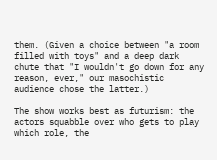them. (Given a choice between "a room filled with toys" and a deep dark chute that "I wouldn't go down for any reason, ever," our masochistic audience chose the latter.)

The show works best as futurism: the actors squabble over who gets to play which role, the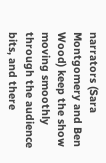narrators (Sara Montgomery and Ben Wood) keep the show moving smoothly through the audience bits, and there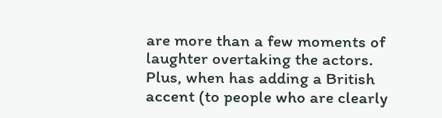are more than a few moments of laughter overtaking the actors. Plus, when has adding a British accent (to people who are clearly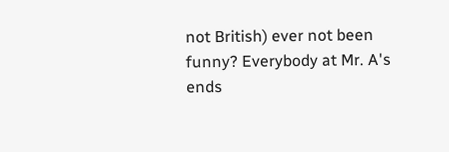not British) ever not been funny? Everybody at Mr. A's ends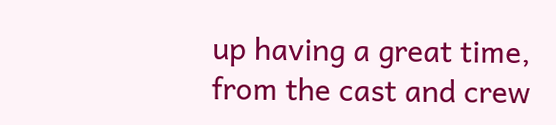up having a great time, from the cast and crew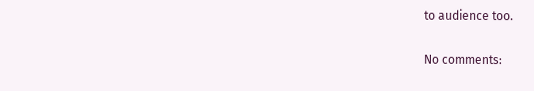to audience too.

No comments: